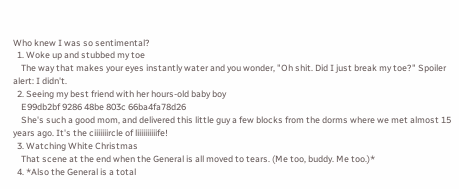Who knew I was so sentimental?
  1. Woke up and stubbed my toe
    The way that makes your eyes instantly water and you wonder, "Oh shit. Did I just break my toe?" Spoiler alert: I didn't.
  2. Seeing my best friend with her hours-old baby boy
    E99db2bf 9286 48be 803c 66ba4fa78d26
    She's such a good mom, and delivered this little guy a few blocks from the dorms where we met almost 15 years ago. It's the ciiiiiiircle of liiiiiiiiiife!
  3. Watching White Christmas
    That scene at the end when the General is all moved to tears. (Me too, buddy. Me too.)*
  4. *Also the General is a total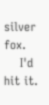silver fox.
    I'd hit it.